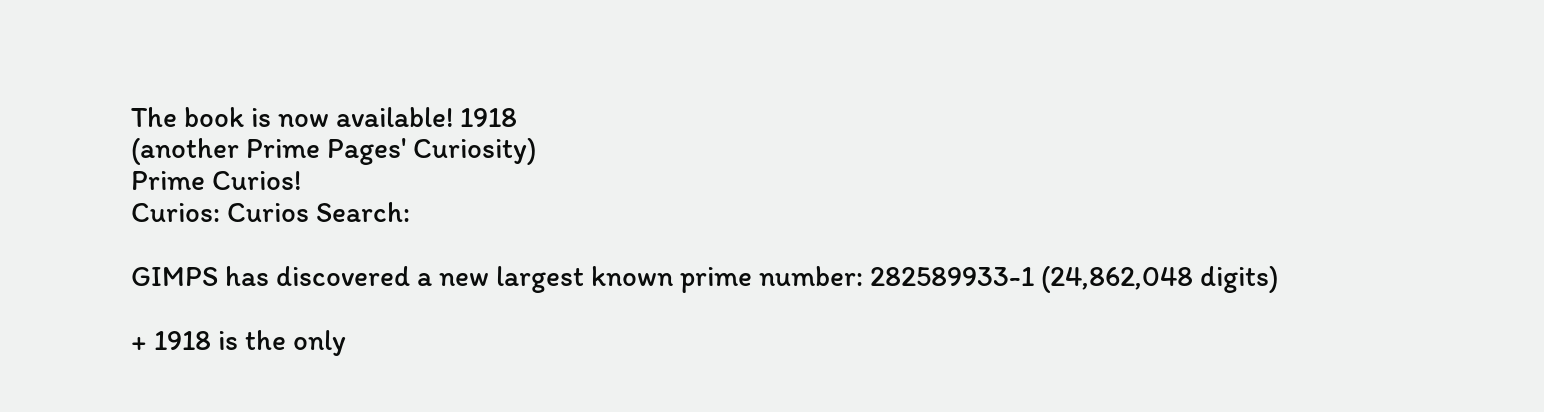The book is now available! 1918
(another Prime Pages' Curiosity)
Prime Curios!
Curios: Curios Search:

GIMPS has discovered a new largest known prime number: 282589933-1 (24,862,048 digits)

+ 1918 is the only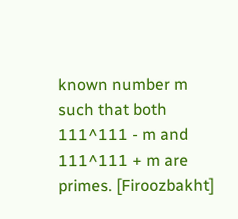known number m such that both 111^111 - m and 111^111 + m are primes. [Firoozbakht]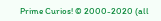Prime Curios! © 2000-2020 (all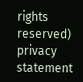rights reserved)  privacy statement